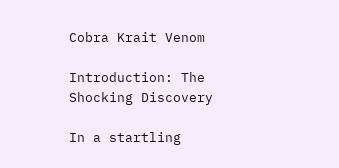Cobra Krait Venom

Introduction: The Shocking Discovery

In a startling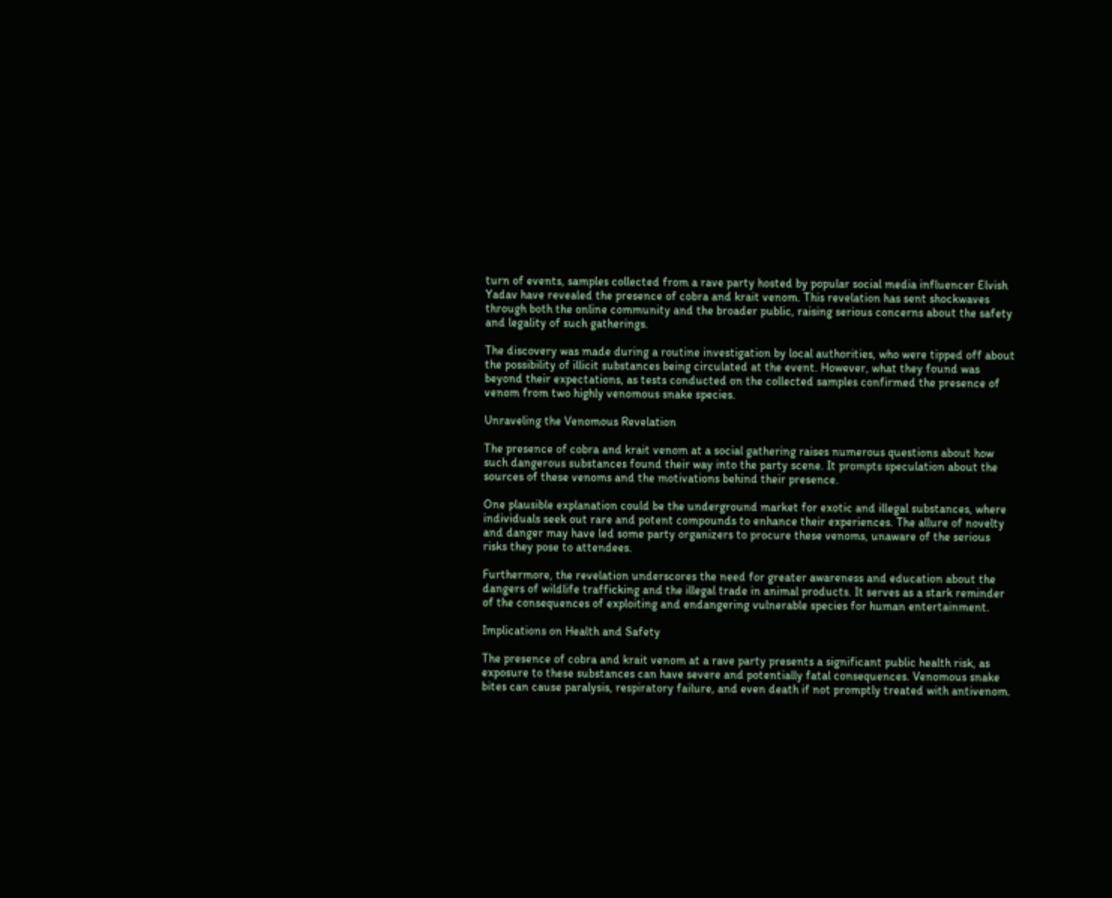turn of events, samples collected from a rave party hosted by popular social media influencer Elvish Yadav have revealed the presence of cobra and krait venom. This revelation has sent shockwaves through both the online community and the broader public, raising serious concerns about the safety and legality of such gatherings.

The discovery was made during a routine investigation by local authorities, who were tipped off about the possibility of illicit substances being circulated at the event. However, what they found was beyond their expectations, as tests conducted on the collected samples confirmed the presence of venom from two highly venomous snake species.

Unraveling the Venomous Revelation

The presence of cobra and krait venom at a social gathering raises numerous questions about how such dangerous substances found their way into the party scene. It prompts speculation about the sources of these venoms and the motivations behind their presence.

One plausible explanation could be the underground market for exotic and illegal substances, where individuals seek out rare and potent compounds to enhance their experiences. The allure of novelty and danger may have led some party organizers to procure these venoms, unaware of the serious risks they pose to attendees.

Furthermore, the revelation underscores the need for greater awareness and education about the dangers of wildlife trafficking and the illegal trade in animal products. It serves as a stark reminder of the consequences of exploiting and endangering vulnerable species for human entertainment.

Implications on Health and Safety

The presence of cobra and krait venom at a rave party presents a significant public health risk, as exposure to these substances can have severe and potentially fatal consequences. Venomous snake bites can cause paralysis, respiratory failure, and even death if not promptly treated with antivenom.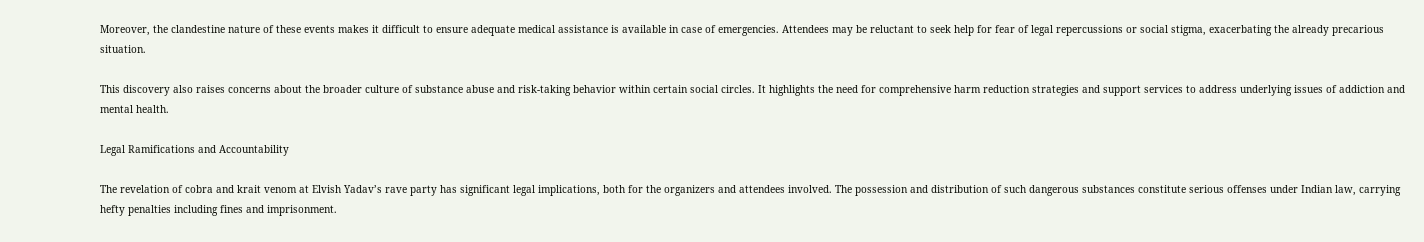Moreover, the clandestine nature of these events makes it difficult to ensure adequate medical assistance is available in case of emergencies. Attendees may be reluctant to seek help for fear of legal repercussions or social stigma, exacerbating the already precarious situation.

This discovery also raises concerns about the broader culture of substance abuse and risk-taking behavior within certain social circles. It highlights the need for comprehensive harm reduction strategies and support services to address underlying issues of addiction and mental health.

Legal Ramifications and Accountability

The revelation of cobra and krait venom at Elvish Yadav’s rave party has significant legal implications, both for the organizers and attendees involved. The possession and distribution of such dangerous substances constitute serious offenses under Indian law, carrying hefty penalties including fines and imprisonment.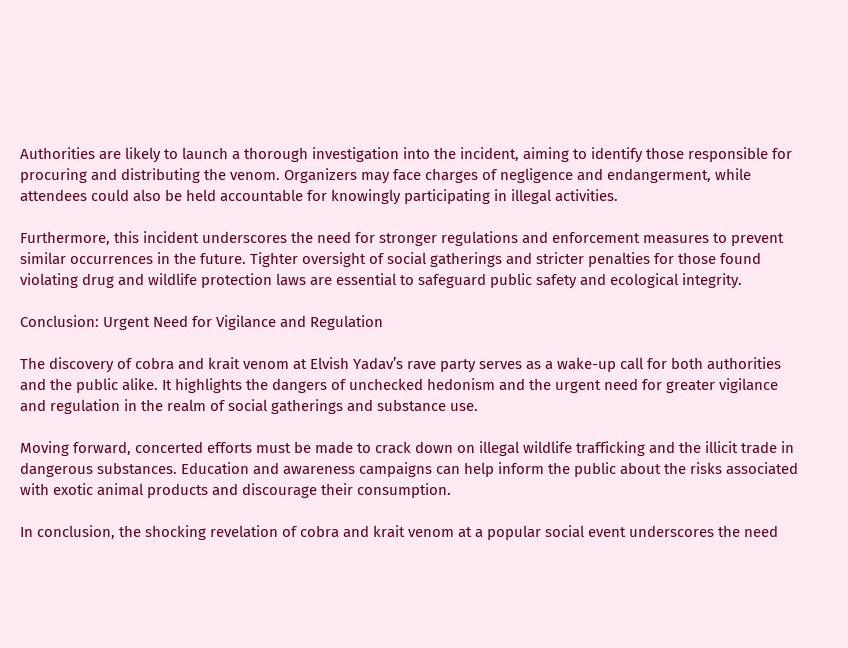Authorities are likely to launch a thorough investigation into the incident, aiming to identify those responsible for procuring and distributing the venom. Organizers may face charges of negligence and endangerment, while attendees could also be held accountable for knowingly participating in illegal activities.

Furthermore, this incident underscores the need for stronger regulations and enforcement measures to prevent similar occurrences in the future. Tighter oversight of social gatherings and stricter penalties for those found violating drug and wildlife protection laws are essential to safeguard public safety and ecological integrity.

Conclusion: Urgent Need for Vigilance and Regulation

The discovery of cobra and krait venom at Elvish Yadav’s rave party serves as a wake-up call for both authorities and the public alike. It highlights the dangers of unchecked hedonism and the urgent need for greater vigilance and regulation in the realm of social gatherings and substance use.

Moving forward, concerted efforts must be made to crack down on illegal wildlife trafficking and the illicit trade in dangerous substances. Education and awareness campaigns can help inform the public about the risks associated with exotic animal products and discourage their consumption.

In conclusion, the shocking revelation of cobra and krait venom at a popular social event underscores the need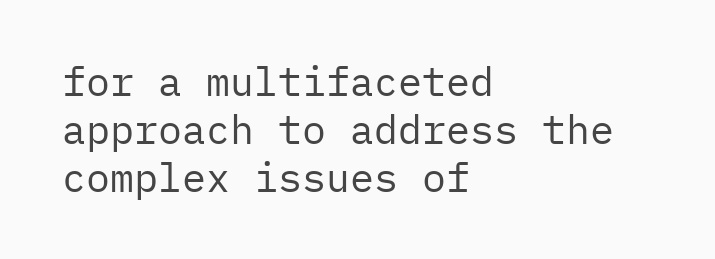for a multifaceted approach to address the complex issues of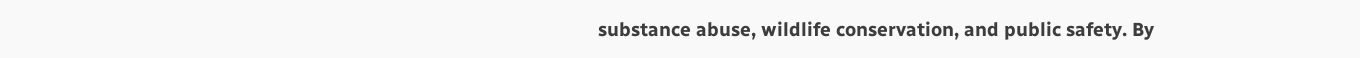substance abuse, wildlife conservation, and public safety. By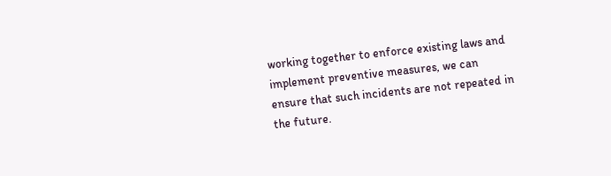working together to enforce existing laws and implement preventive measures, we can ensure that such incidents are not repeated in the future.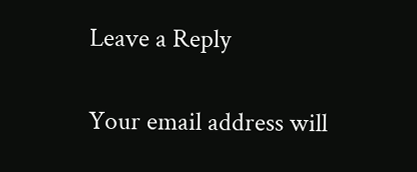Leave a Reply

Your email address will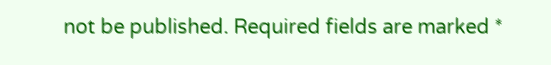not be published. Required fields are marked *